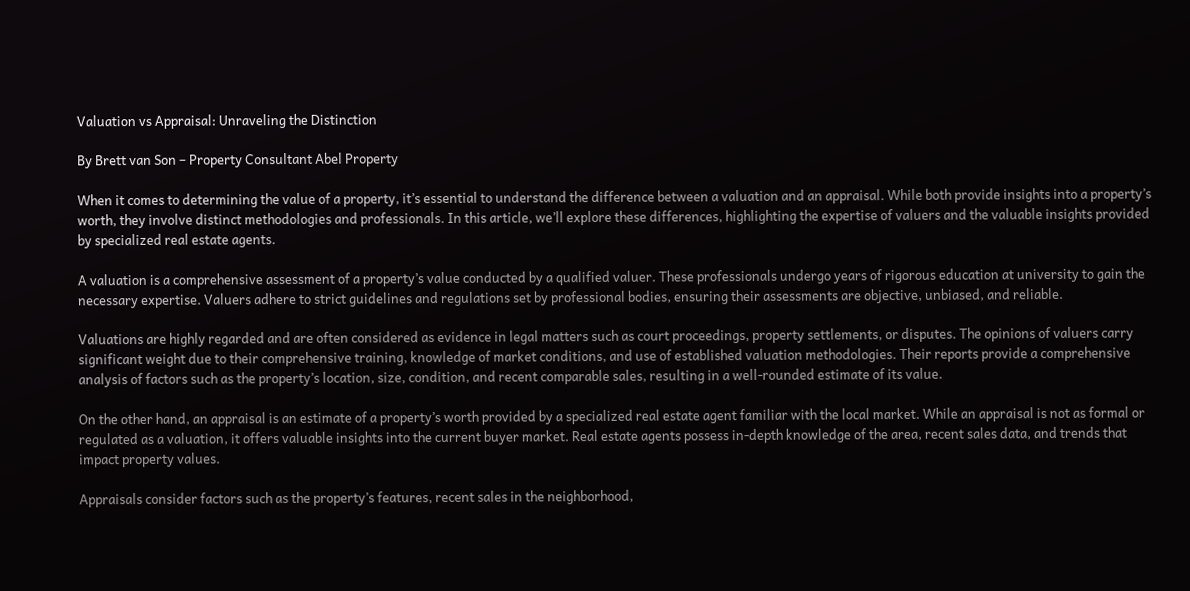Valuation vs Appraisal: Unraveling the Distinction

By Brett van Son – Property Consultant Abel Property

When it comes to determining the value of a property, it’s essential to understand the difference between a valuation and an appraisal. While both provide insights into a property’s worth, they involve distinct methodologies and professionals. In this article, we’ll explore these differences, highlighting the expertise of valuers and the valuable insights provided by specialized real estate agents.

A valuation is a comprehensive assessment of a property’s value conducted by a qualified valuer. These professionals undergo years of rigorous education at university to gain the necessary expertise. Valuers adhere to strict guidelines and regulations set by professional bodies, ensuring their assessments are objective, unbiased, and reliable.

Valuations are highly regarded and are often considered as evidence in legal matters such as court proceedings, property settlements, or disputes. The opinions of valuers carry significant weight due to their comprehensive training, knowledge of market conditions, and use of established valuation methodologies. Their reports provide a comprehensive analysis of factors such as the property’s location, size, condition, and recent comparable sales, resulting in a well-rounded estimate of its value.

On the other hand, an appraisal is an estimate of a property’s worth provided by a specialized real estate agent familiar with the local market. While an appraisal is not as formal or regulated as a valuation, it offers valuable insights into the current buyer market. Real estate agents possess in-depth knowledge of the area, recent sales data, and trends that impact property values.

Appraisals consider factors such as the property’s features, recent sales in the neighborhood,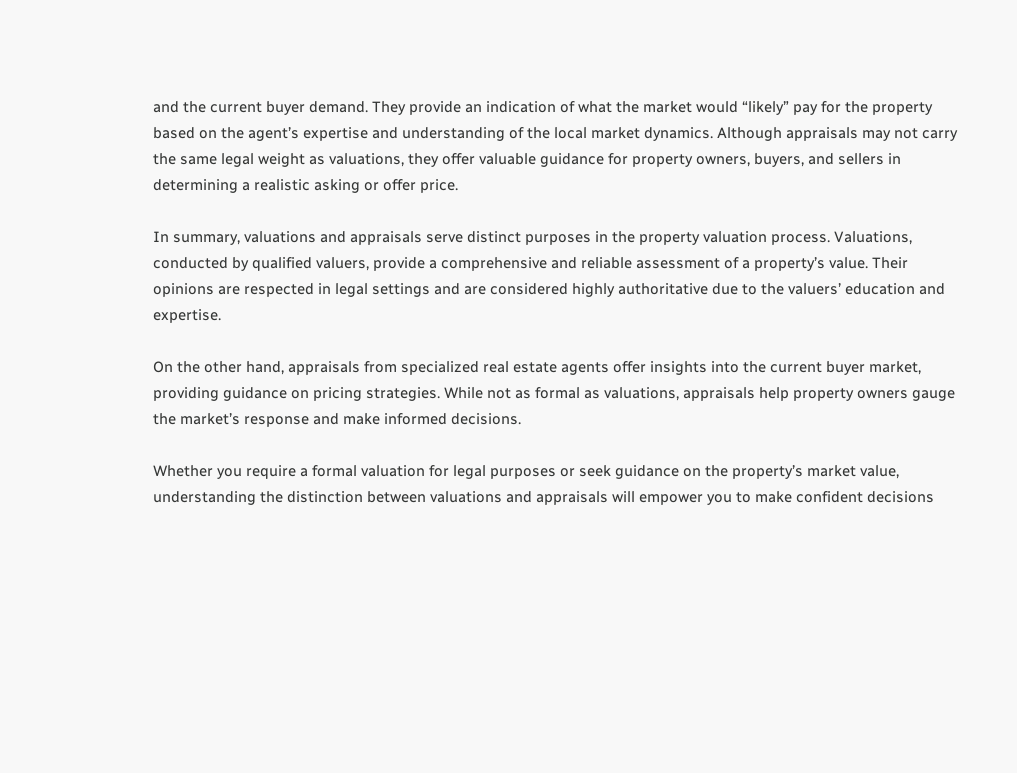and the current buyer demand. They provide an indication of what the market would “likely” pay for the property based on the agent’s expertise and understanding of the local market dynamics. Although appraisals may not carry the same legal weight as valuations, they offer valuable guidance for property owners, buyers, and sellers in determining a realistic asking or offer price.

In summary, valuations and appraisals serve distinct purposes in the property valuation process. Valuations, conducted by qualified valuers, provide a comprehensive and reliable assessment of a property’s value. Their opinions are respected in legal settings and are considered highly authoritative due to the valuers’ education and expertise.

On the other hand, appraisals from specialized real estate agents offer insights into the current buyer market, providing guidance on pricing strategies. While not as formal as valuations, appraisals help property owners gauge the market’s response and make informed decisions.

Whether you require a formal valuation for legal purposes or seek guidance on the property’s market value, understanding the distinction between valuations and appraisals will empower you to make confident decisions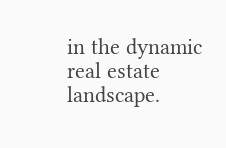in the dynamic real estate landscape.